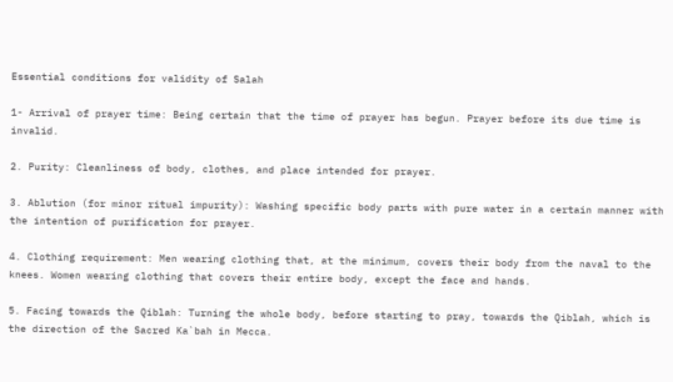Essential conditions for validity of Salah

1- Arrival of prayer time: Being certain that the time of prayer has begun. Prayer before its due time is invalid.

2. Purity: Cleanliness of body, clothes, and place intended for prayer.

3. Ablution (for minor ritual impurity): Washing specific body parts with pure water in a certain manner with the intention of purification for prayer.

4. Clothing requirement: Men wearing clothing that, at the minimum, covers their body from the naval to the knees. Women wearing clothing that covers their entire body, except the face and hands.

5. Facing towards the Qiblah: Turning the whole body, before starting to pray, towards the Qiblah, which is the direction of the Sacred Ka`bah in Mecca.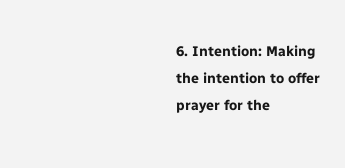6. Intention: Making the intention to offer prayer for the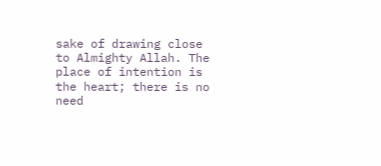sake of drawing close to Almighty Allah. The place of intention is the heart; there is no need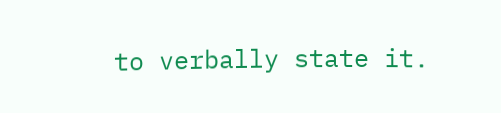to verbally state it.